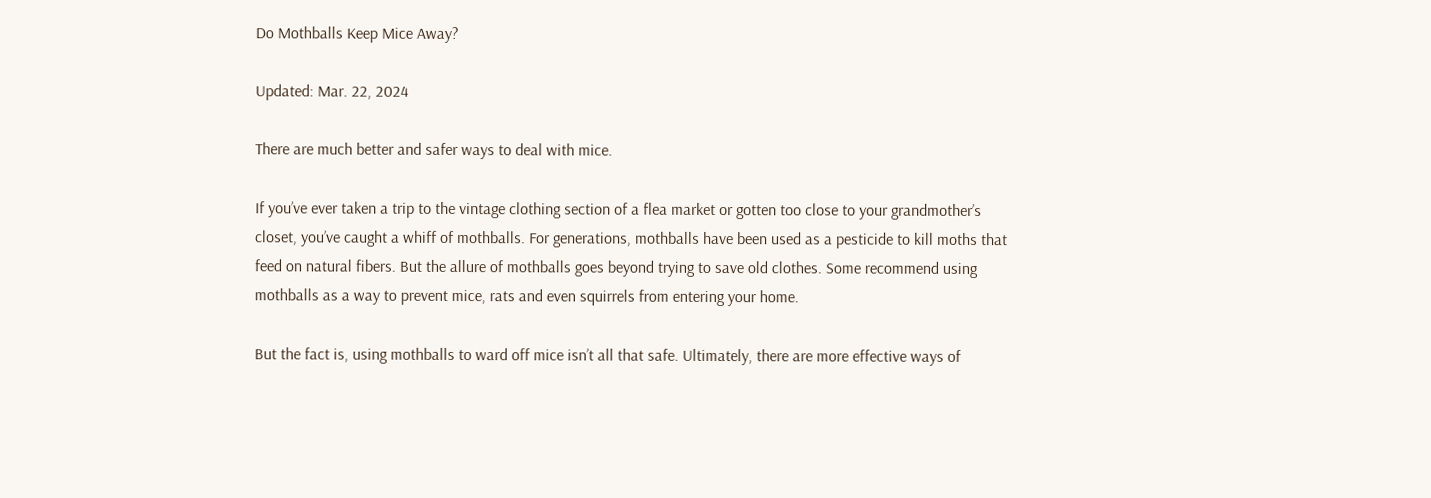Do Mothballs Keep Mice Away?

Updated: Mar. 22, 2024

There are much better and safer ways to deal with mice.

If you’ve ever taken a trip to the vintage clothing section of a flea market or gotten too close to your grandmother’s closet, you’ve caught a whiff of mothballs. For generations, mothballs have been used as a pesticide to kill moths that feed on natural fibers. But the allure of mothballs goes beyond trying to save old clothes. Some recommend using mothballs as a way to prevent mice, rats and even squirrels from entering your home.

But the fact is, using mothballs to ward off mice isn’t all that safe. Ultimately, there are more effective ways of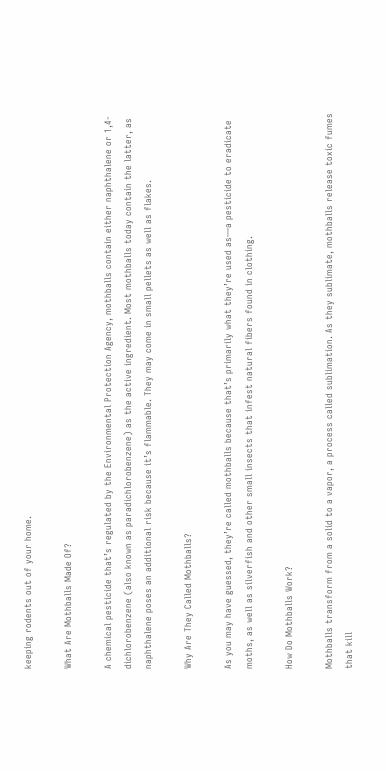keeping rodents out of your home.

What Are Mothballs Made Of?

A chemical pesticide that’s regulated by the Environmental Protection Agency, mothballs contain either naphthalene or 1,4-dichlorobenzene (also known as paradichlorobenzene) as the active ingredient. Most mothballs today contain the latter, as naphthalene poses an additional risk because it’s flammable. They may come in small pellets as well as flakes.

Why Are They Called Mothballs?

As you may have guessed, they’re called mothballs because that’s primarily what they’re used as—a pesticide to eradicate moths, as well as silverfish and other small insects that infest natural fibers found in clothing.

How Do Mothballs Work?

Mothballs transform from a solid to a vapor, a process called sublimation. As they sublimate, mothballs release toxic fumes that kill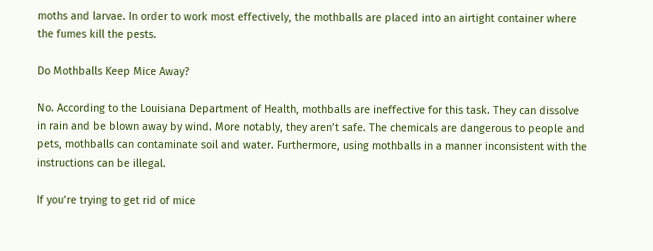moths and larvae. In order to work most effectively, the mothballs are placed into an airtight container where the fumes kill the pests.

Do Mothballs Keep Mice Away?

No. According to the Louisiana Department of Health, mothballs are ineffective for this task. They can dissolve in rain and be blown away by wind. More notably, they aren’t safe. The chemicals are dangerous to people and pets, mothballs can contaminate soil and water. Furthermore, using mothballs in a manner inconsistent with the instructions can be illegal.

If you’re trying to get rid of mice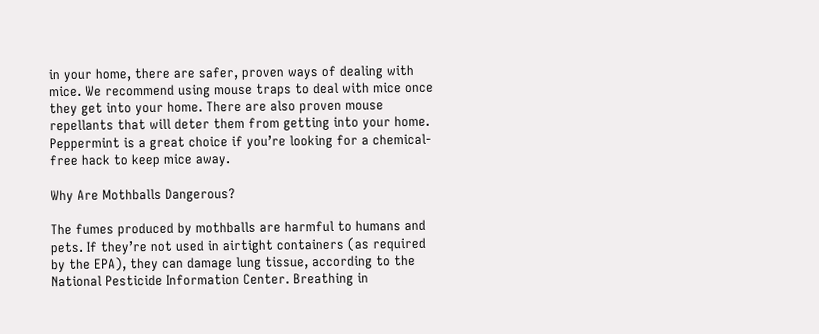in your home, there are safer, proven ways of dealing with mice. We recommend using mouse traps to deal with mice once they get into your home. There are also proven mouse repellants that will deter them from getting into your home. Peppermint is a great choice if you’re looking for a chemical-free hack to keep mice away.

Why Are Mothballs Dangerous?

The fumes produced by mothballs are harmful to humans and pets. If they’re not used in airtight containers (as required by the EPA), they can damage lung tissue, according to the National Pesticide Information Center. Breathing in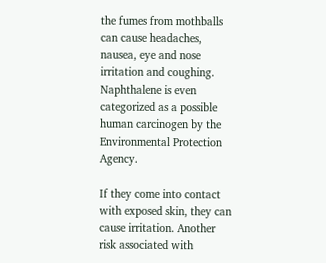the fumes from mothballs can cause headaches, nausea, eye and nose irritation and coughing. Naphthalene is even categorized as a possible human carcinogen by the Environmental Protection Agency.

If they come into contact with exposed skin, they can cause irritation. Another risk associated with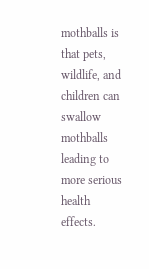mothballs is that pets, wildlife, and children can swallow mothballs leading to more serious health effects.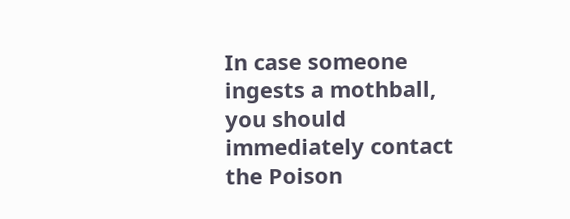In case someone ingests a mothball, you should immediately contact the Poison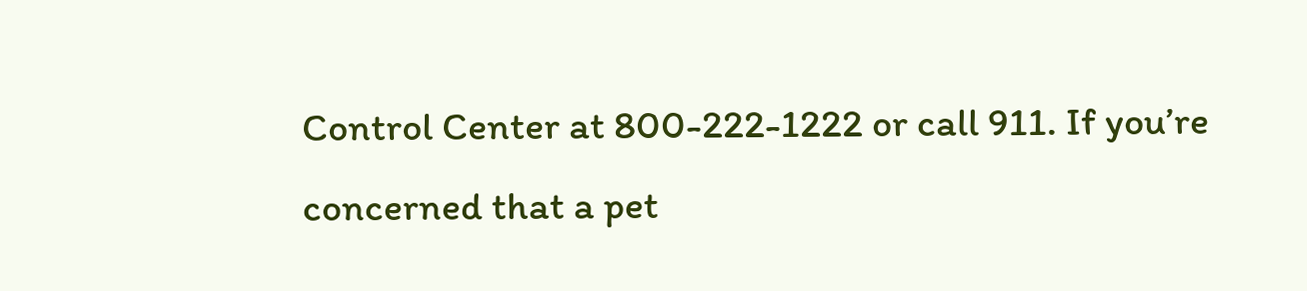Control Center at 800-222-1222 or call 911. If you’re concerned that a pet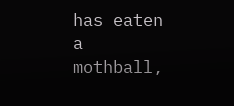has eaten a mothball,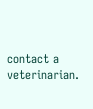contact a veterinarian.